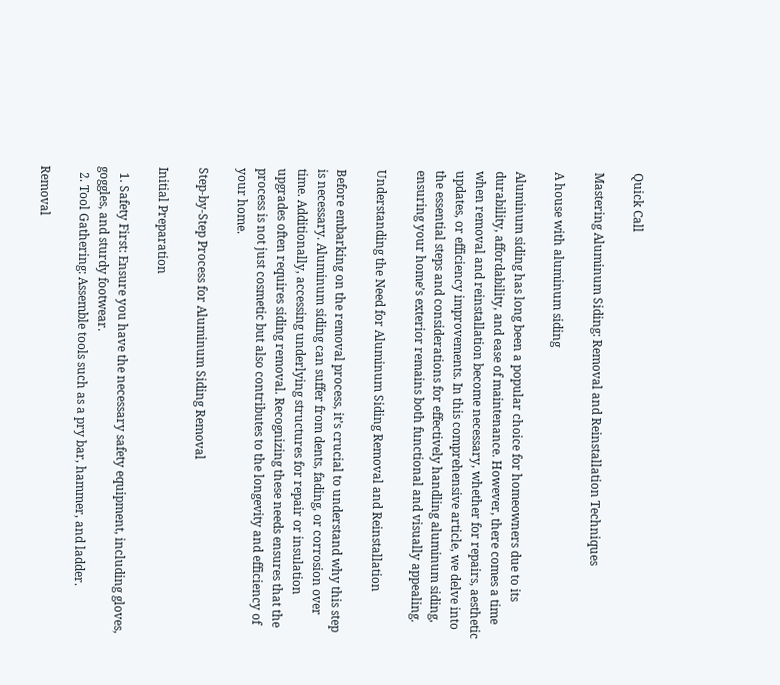Quick Call

Mastering Aluminum Siding: Removal and Reinstallation Techniques

A house with aluminum siding

Aluminum siding has long been a popular choice for homeowners due to its durability, affordability, and ease of maintenance. However, there comes a time when removal and reinstallation become necessary, whether for repairs, aesthetic updates, or efficiency improvements. In this comprehensive article, we delve into the essential steps and considerations for effectively handling aluminum siding, ensuring your home’s exterior remains both functional and visually appealing.

Understanding the Need for Aluminum Siding Removal and Reinstallation

Before embarking on the removal process, it’s crucial to understand why this step is necessary. Aluminum siding can suffer from dents, fading, or corrosion over time. Additionally, accessing underlying structures for repair or insulation upgrades often requires siding removal. Recognizing these needs ensures that the process is not just cosmetic but also contributes to the longevity and efficiency of your home.

Step-by-Step Process for Aluminum Siding Removal

Initial Preparation

  1. Safety First: Ensure you have the necessary safety equipment, including gloves, goggles, and sturdy footwear.
  2. Tool Gathering: Assemble tools such as a pry bar, hammer, and ladder.

Removal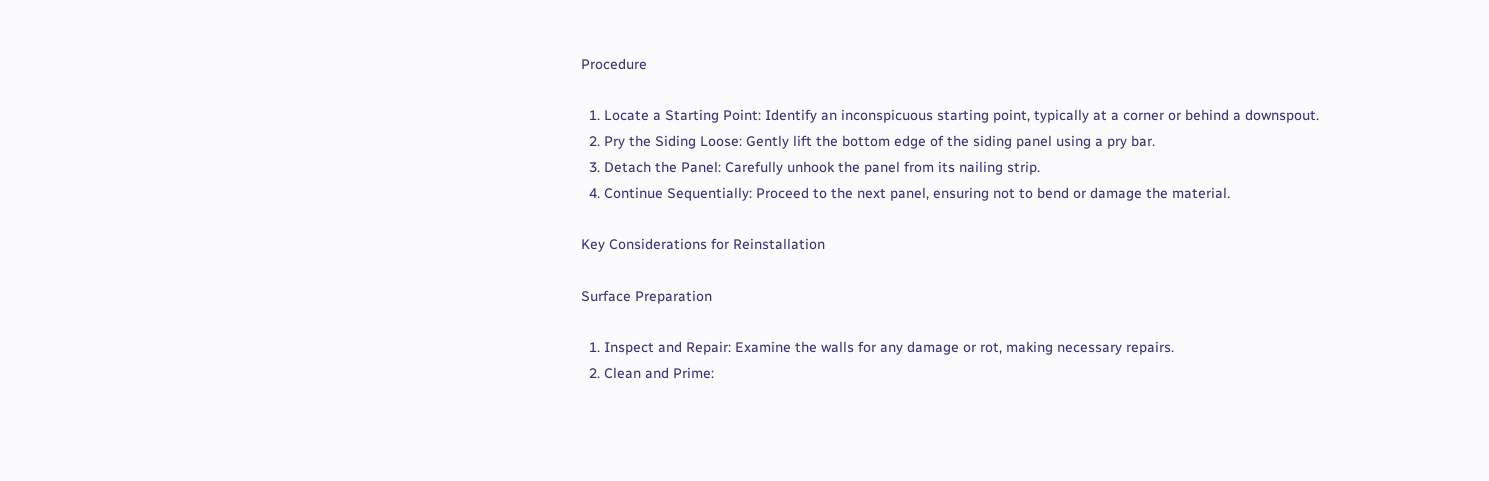Procedure

  1. Locate a Starting Point: Identify an inconspicuous starting point, typically at a corner or behind a downspout.
  2. Pry the Siding Loose: Gently lift the bottom edge of the siding panel using a pry bar.
  3. Detach the Panel: Carefully unhook the panel from its nailing strip.
  4. Continue Sequentially: Proceed to the next panel, ensuring not to bend or damage the material.

Key Considerations for Reinstallation

Surface Preparation

  1. Inspect and Repair: Examine the walls for any damage or rot, making necessary repairs.
  2. Clean and Prime: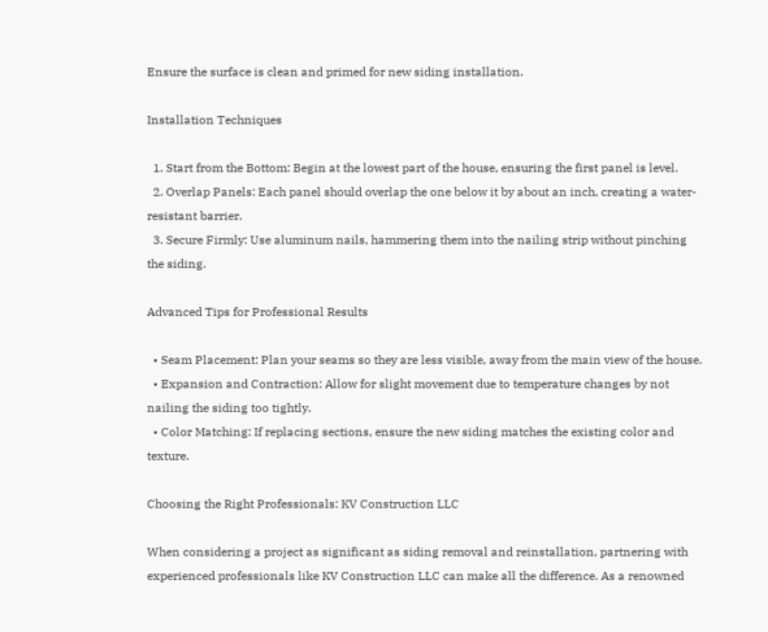Ensure the surface is clean and primed for new siding installation.

Installation Techniques

  1. Start from the Bottom: Begin at the lowest part of the house, ensuring the first panel is level.
  2. Overlap Panels: Each panel should overlap the one below it by about an inch, creating a water-resistant barrier.
  3. Secure Firmly: Use aluminum nails, hammering them into the nailing strip without pinching the siding.

Advanced Tips for Professional Results

  • Seam Placement: Plan your seams so they are less visible, away from the main view of the house.
  • Expansion and Contraction: Allow for slight movement due to temperature changes by not nailing the siding too tightly.
  • Color Matching: If replacing sections, ensure the new siding matches the existing color and texture.

Choosing the Right Professionals: KV Construction LLC

When considering a project as significant as siding removal and reinstallation, partnering with experienced professionals like KV Construction LLC can make all the difference. As a renowned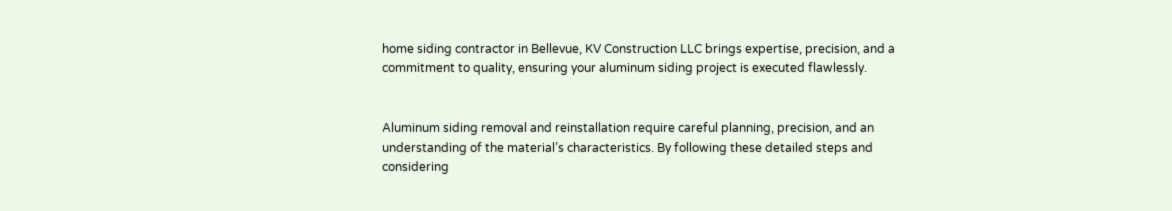home siding contractor in Bellevue, KV Construction LLC brings expertise, precision, and a commitment to quality, ensuring your aluminum siding project is executed flawlessly.


Aluminum siding removal and reinstallation require careful planning, precision, and an understanding of the material’s characteristics. By following these detailed steps and considering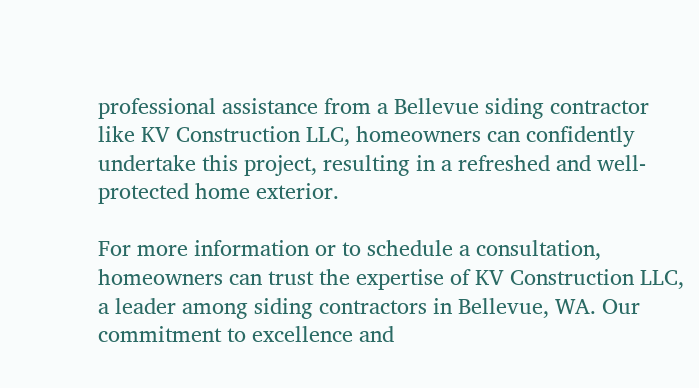professional assistance from a Bellevue siding contractor like KV Construction LLC, homeowners can confidently undertake this project, resulting in a refreshed and well-protected home exterior.

For more information or to schedule a consultation, homeowners can trust the expertise of KV Construction LLC, a leader among siding contractors in Bellevue, WA. Our commitment to excellence and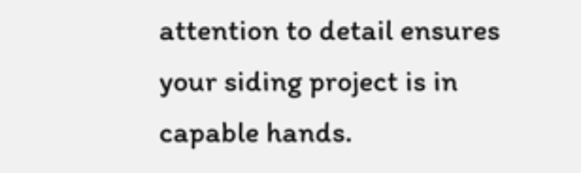attention to detail ensures your siding project is in capable hands.